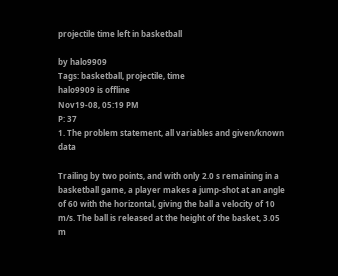projectile time left in basketball

by halo9909
Tags: basketball, projectile, time
halo9909 is offline
Nov19-08, 05:19 PM
P: 37
1. The problem statement, all variables and given/known data

Trailing by two points, and with only 2.0 s remaining in a basketball game, a player makes a jump-shot at an angle of 60 with the horizontal, giving the ball a velocity of 10 m/s. The ball is released at the height of the basket, 3.05 m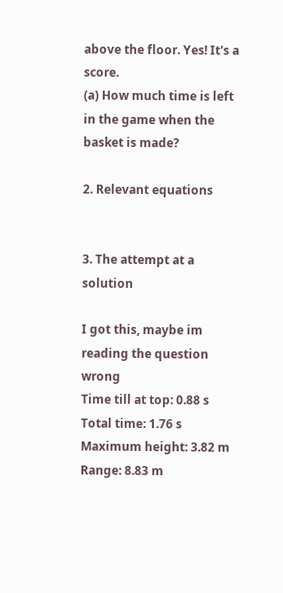above the floor. Yes! It's a score.
(a) How much time is left in the game when the basket is made?

2. Relevant equations


3. The attempt at a solution

I got this, maybe im reading the question wrong
Time till at top: 0.88 s
Total time: 1.76 s
Maximum height: 3.82 m
Range: 8.83 m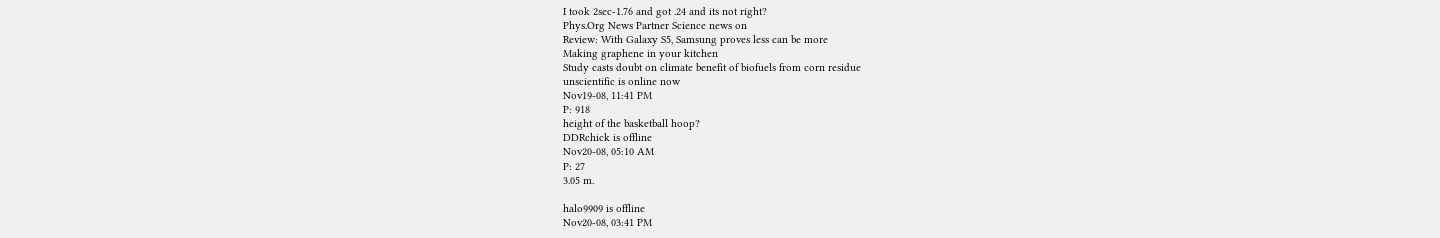I took 2sec-1.76 and got .24 and its not right?
Phys.Org News Partner Science news on
Review: With Galaxy S5, Samsung proves less can be more
Making graphene in your kitchen
Study casts doubt on climate benefit of biofuels from corn residue
unscientific is online now
Nov19-08, 11:41 PM
P: 918
height of the basketball hoop?
DDRchick is offline
Nov20-08, 05:10 AM
P: 27
3.05 m.

halo9909 is offline
Nov20-08, 03:41 PM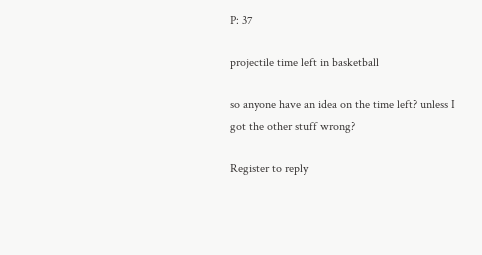P: 37

projectile time left in basketball

so anyone have an idea on the time left? unless I got the other stuff wrong?

Register to reply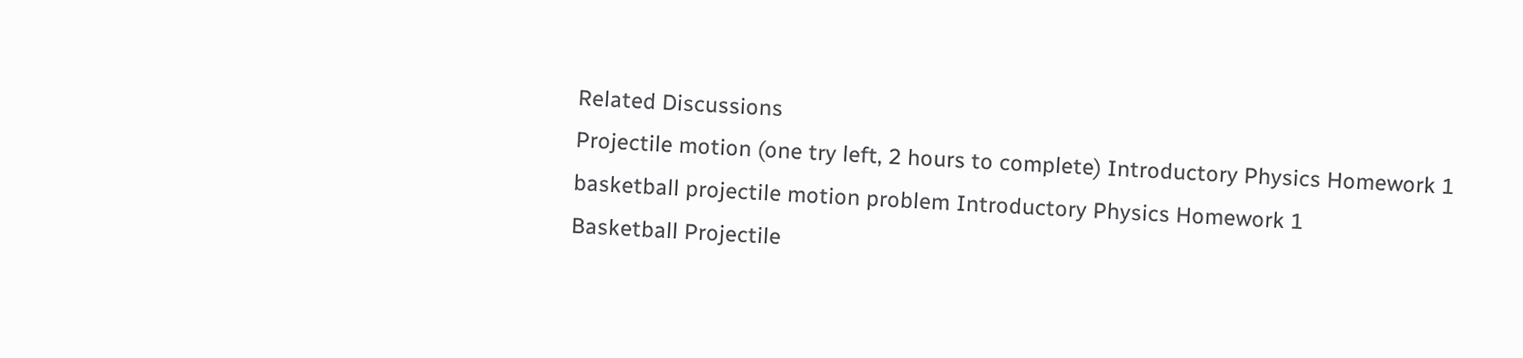Related Discussions
Projectile motion (one try left, 2 hours to complete) Introductory Physics Homework 1
basketball projectile motion problem Introductory Physics Homework 1
Basketball Projectile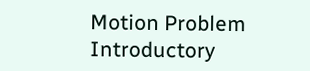Motion Problem Introductory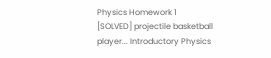Physics Homework 1
[SOLVED] projectile basketball player... Introductory Physics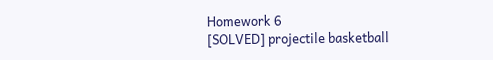Homework 6
[SOLVED] projectile basketball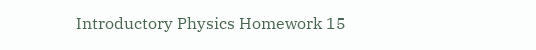Introductory Physics Homework 15